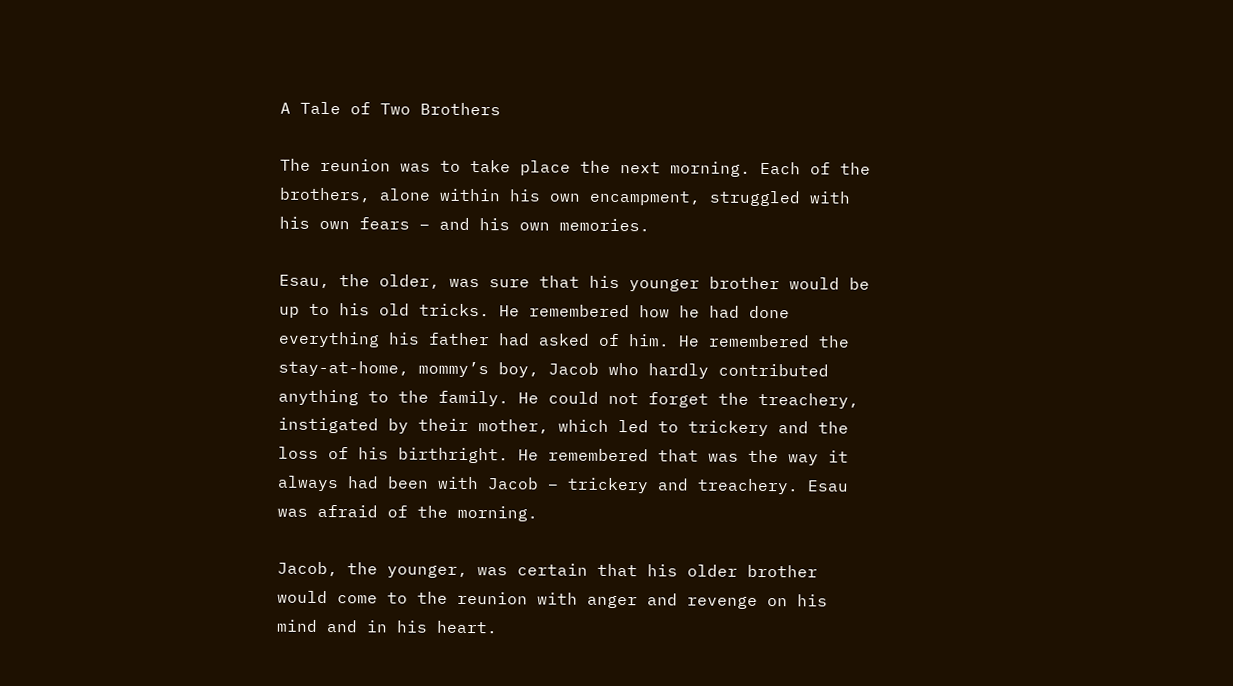A Tale of Two Brothers

The reunion was to take place the next morning. Each of the brothers, alone within his own encampment, struggled with his own fears – and his own memories.

Esau, the older, was sure that his younger brother would be up to his old tricks. He remembered how he had done everything his father had asked of him. He remembered the stay-at-home, mommy’s boy, Jacob who hardly contributed anything to the family. He could not forget the treachery, instigated by their mother, which led to trickery and the loss of his birthright. He remembered that was the way it always had been with Jacob – trickery and treachery. Esau was afraid of the morning.

Jacob, the younger, was certain that his older brother would come to the reunion with anger and revenge on his mind and in his heart.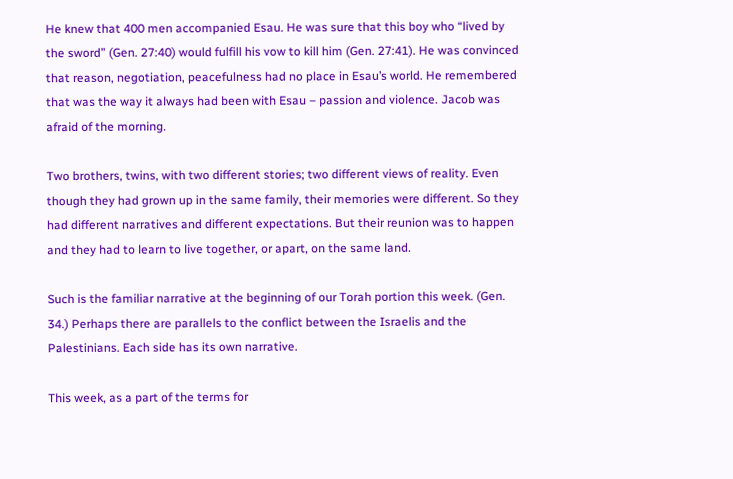He knew that 400 men accompanied Esau. He was sure that this boy who “lived by the sword” (Gen. 27:40) would fulfill his vow to kill him (Gen. 27:41). He was convinced that reason, negotiation, peacefulness had no place in Esau’s world. He remembered that was the way it always had been with Esau – passion and violence. Jacob was afraid of the morning.

Two brothers, twins, with two different stories; two different views of reality. Even though they had grown up in the same family, their memories were different. So they had different narratives and different expectations. But their reunion was to happen and they had to learn to live together, or apart, on the same land.

Such is the familiar narrative at the beginning of our Torah portion this week. (Gen. 34.) Perhaps there are parallels to the conflict between the Israelis and the Palestinians. Each side has its own narrative.

This week, as a part of the terms for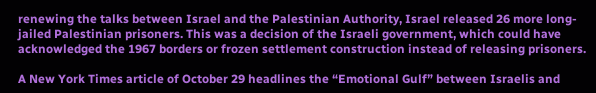renewing the talks between Israel and the Palestinian Authority, Israel released 26 more long-jailed Palestinian prisoners. This was a decision of the Israeli government, which could have acknowledged the 1967 borders or frozen settlement construction instead of releasing prisoners.

A New York Times article of October 29 headlines the “Emotional Gulf” between Israelis and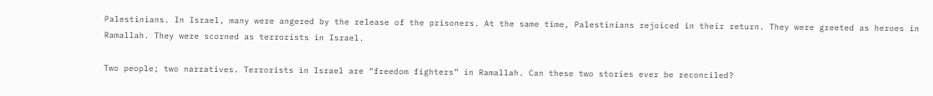Palestinians. In Israel, many were angered by the release of the prisoners. At the same time, Palestinians rejoiced in their return. They were greeted as heroes in Ramallah. They were scorned as terrorists in Israel.

Two people; two narratives. Terrorists in Israel are “freedom fighters” in Ramallah. Can these two stories ever be reconciled?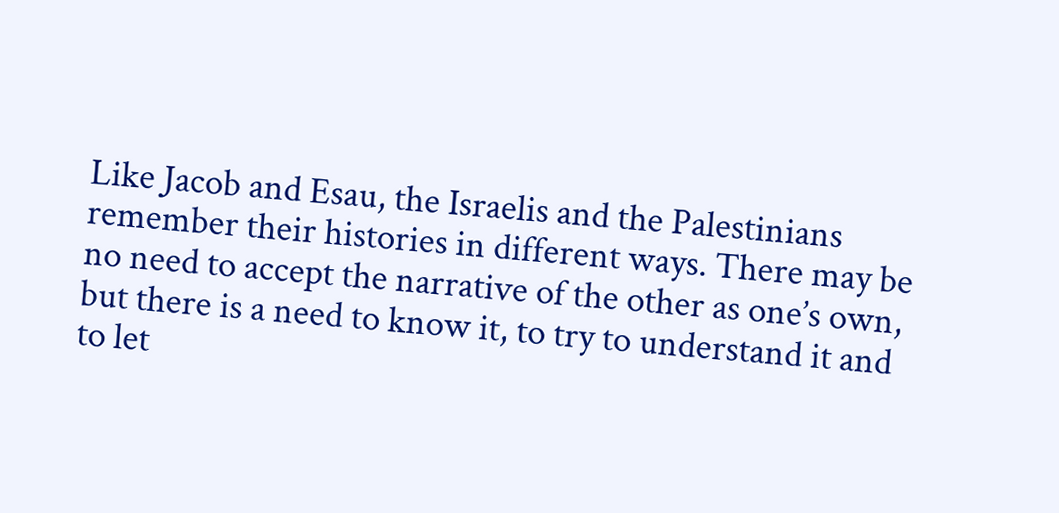Like Jacob and Esau, the Israelis and the Palestinians remember their histories in different ways. There may be no need to accept the narrative of the other as one’s own, but there is a need to know it, to try to understand it and to let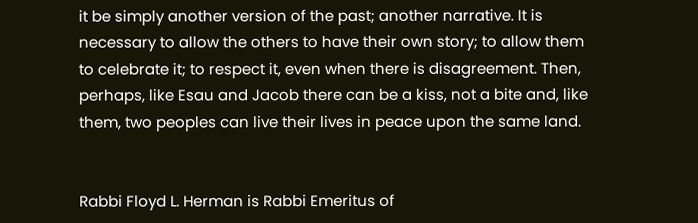it be simply another version of the past; another narrative. It is necessary to allow the others to have their own story; to allow them to celebrate it; to respect it, even when there is disagreement. Then, perhaps, like Esau and Jacob there can be a kiss, not a bite and, like them, two peoples can live their lives in peace upon the same land.


Rabbi Floyd L. Herman is Rabbi Emeritus of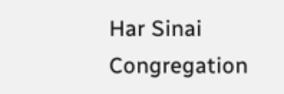Har Sinai Congregation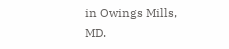in Owings Mills, MD.